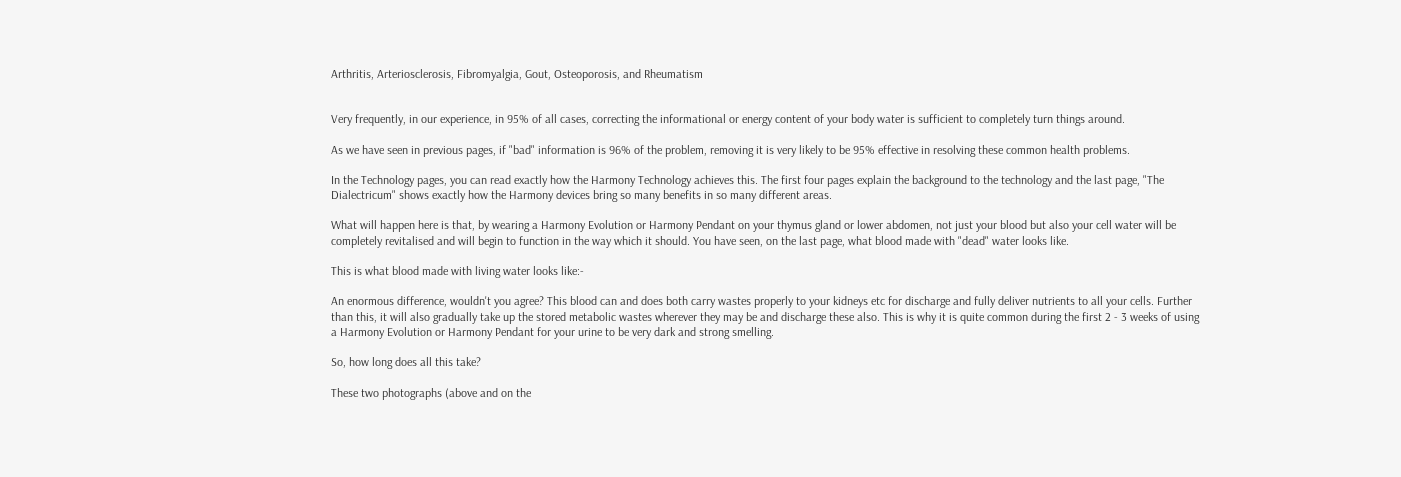Arthritis, Arteriosclerosis, Fibromyalgia, Gout, Osteoporosis, and Rheumatism


Very frequently, in our experience, in 95% of all cases, correcting the informational or energy content of your body water is sufficient to completely turn things around.

As we have seen in previous pages, if "bad" information is 96% of the problem, removing it is very likely to be 95% effective in resolving these common health problems.

In the Technology pages, you can read exactly how the Harmony Technology achieves this. The first four pages explain the background to the technology and the last page, "The Dialectricum" shows exactly how the Harmony devices bring so many benefits in so many different areas.

What will happen here is that, by wearing a Harmony Evolution or Harmony Pendant on your thymus gland or lower abdomen, not just your blood but also your cell water will be completely revitalised and will begin to function in the way which it should. You have seen, on the last page, what blood made with "dead" water looks like.

This is what blood made with living water looks like:-

An enormous difference, wouldn't you agree? This blood can and does both carry wastes properly to your kidneys etc for discharge and fully deliver nutrients to all your cells. Further than this, it will also gradually take up the stored metabolic wastes wherever they may be and discharge these also. This is why it is quite common during the first 2 - 3 weeks of using a Harmony Evolution or Harmony Pendant for your urine to be very dark and strong smelling.

So, how long does all this take?

These two photographs (above and on the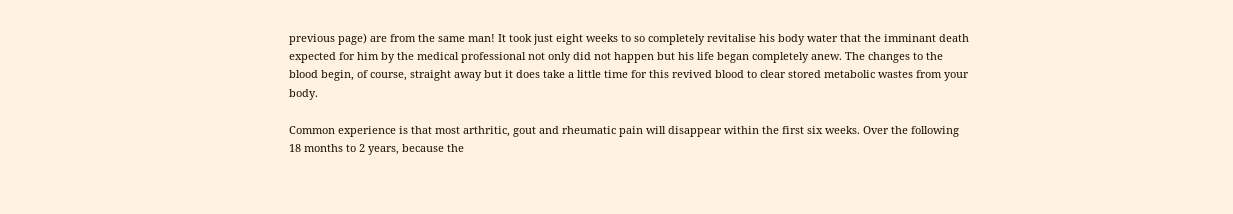previous page) are from the same man! It took just eight weeks to so completely revitalise his body water that the imminant death expected for him by the medical professional not only did not happen but his life began completely anew. The changes to the blood begin, of course, straight away but it does take a little time for this revived blood to clear stored metabolic wastes from your body.

Common experience is that most arthritic, gout and rheumatic pain will disappear within the first six weeks. Over the following 18 months to 2 years, because the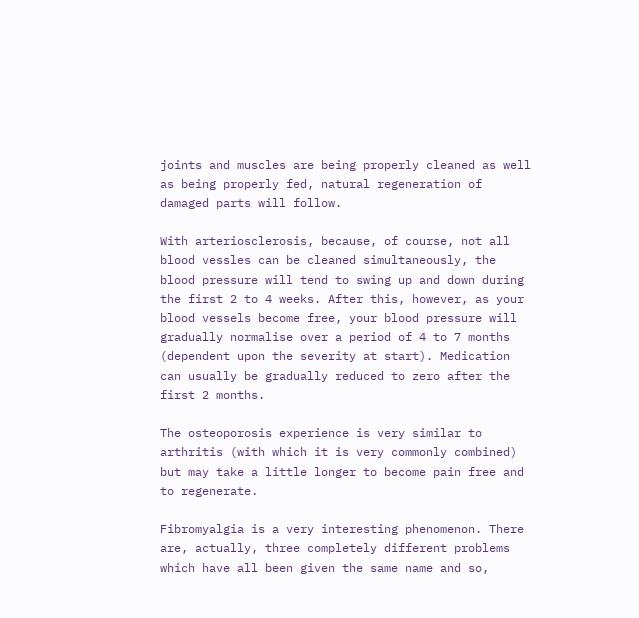joints and muscles are being properly cleaned as well as being properly fed, natural regeneration of damaged parts will follow.

With arteriosclerosis, because, of course, not all blood vessles can be cleaned simultaneously, the blood pressure will tend to swing up and down during the first 2 to 4 weeks. After this, however, as your blood vessels become free, your blood pressure will gradually normalise over a period of 4 to 7 months (dependent upon the severity at start). Medication can usually be gradually reduced to zero after the first 2 months.

The osteoporosis experience is very similar to arthritis (with which it is very commonly combined) but may take a little longer to become pain free and to regenerate.

Fibromyalgia is a very interesting phenomenon. There are, actually, three completely different problems which have all been given the same name and so,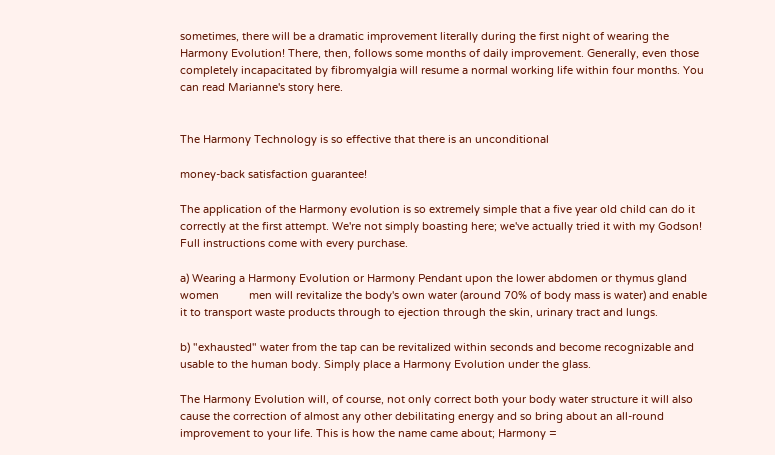sometimes, there will be a dramatic improvement literally during the first night of wearing the Harmony Evolution! There, then, follows some months of daily improvement. Generally, even those completely incapacitated by fibromyalgia will resume a normal working life within four months. You can read Marianne's story here.


The Harmony Technology is so effective that there is an unconditional

money-back satisfaction guarantee!

The application of the Harmony evolution is so extremely simple that a five year old child can do it correctly at the first attempt. We're not simply boasting here; we've actually tried it with my Godson! Full instructions come with every purchase.

a) Wearing a Harmony Evolution or Harmony Pendant upon the lower abdomen or thymus gland  women          men will revitalize the body's own water (around 70% of body mass is water) and enable it to transport waste products through to ejection through the skin, urinary tract and lungs.

b) "exhausted" water from the tap can be revitalized within seconds and become recognizable and usable to the human body. Simply place a Harmony Evolution under the glass.

The Harmony Evolution will, of course, not only correct both your body water structure it will also cause the correction of almost any other debilitating energy and so bring about an all-round improvement to your life. This is how the name came about; Harmony =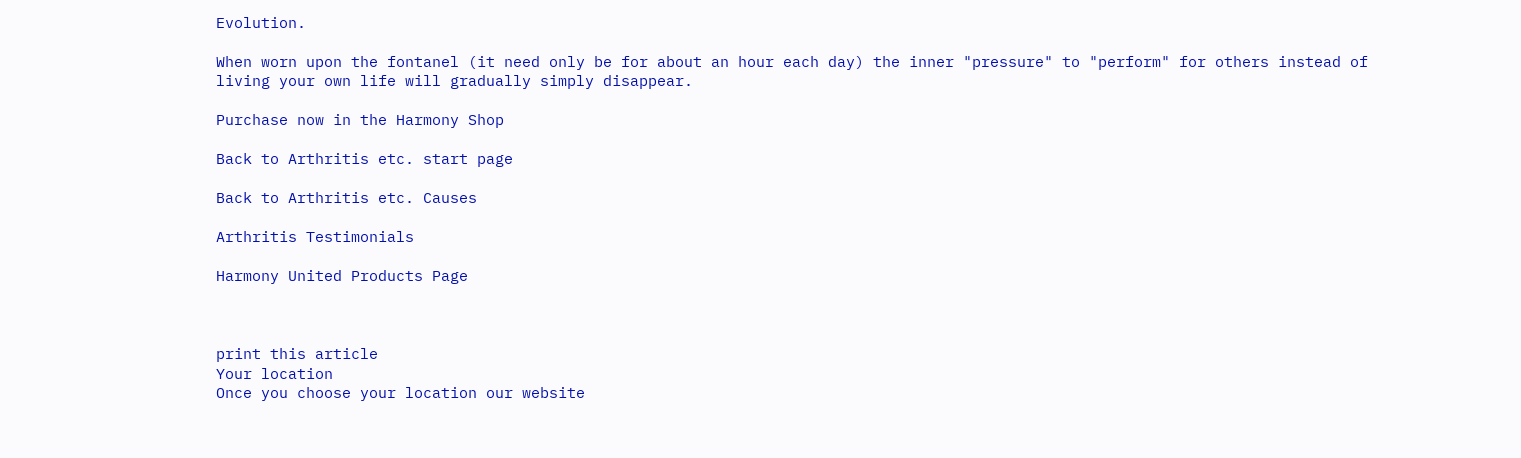Evolution.

When worn upon the fontanel (it need only be for about an hour each day) the inner "pressure" to "perform" for others instead of living your own life will gradually simply disappear.

Purchase now in the Harmony Shop

Back to Arthritis etc. start page

Back to Arthritis etc. Causes

Arthritis Testimonials

Harmony United Products Page



print this article
Your location
Once you choose your location our website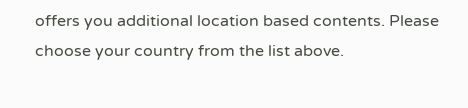offers you additional location based contents. Please choose your country from the list above.